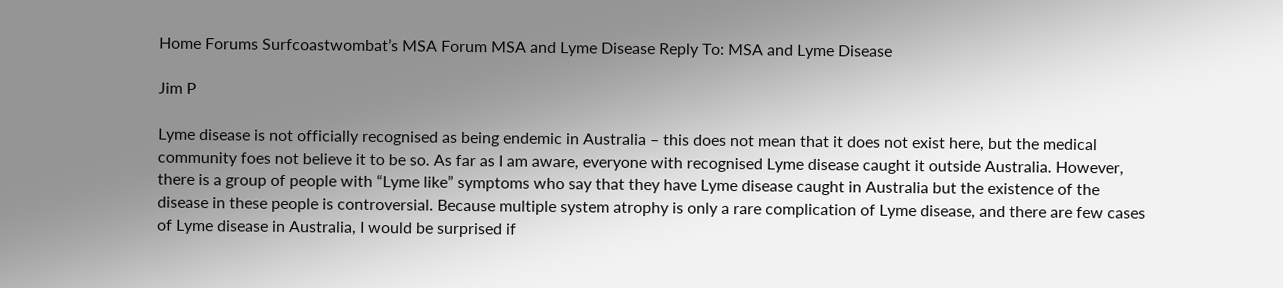Home Forums Surfcoastwombat’s MSA Forum MSA and Lyme Disease Reply To: MSA and Lyme Disease

Jim P

Lyme disease is not officially recognised as being endemic in Australia – this does not mean that it does not exist here, but the medical community foes not believe it to be so. As far as I am aware, everyone with recognised Lyme disease caught it outside Australia. However, there is a group of people with “Lyme like” symptoms who say that they have Lyme disease caught in Australia but the existence of the disease in these people is controversial. Because multiple system atrophy is only a rare complication of Lyme disease, and there are few cases of Lyme disease in Australia, I would be surprised if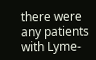there were any patients with Lyme-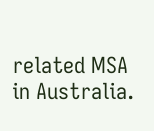related MSA in Australia.